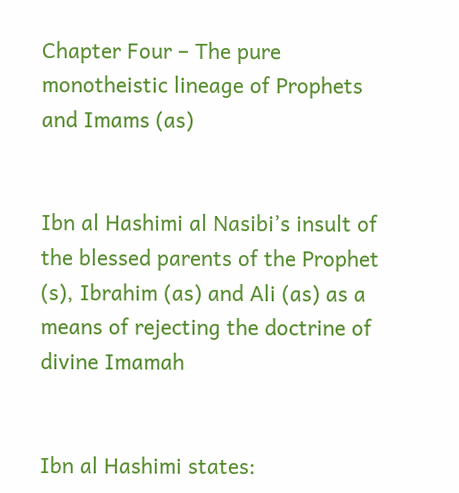Chapter Four – The pure monotheistic lineage of Prophets and Imams (as)


Ibn al Hashimi al Nasibi’s insult of the blessed parents of the Prophet (s), Ibrahim (as) and Ali (as) as a means of rejecting the doctrine of divine Imamah


Ibn al Hashimi states: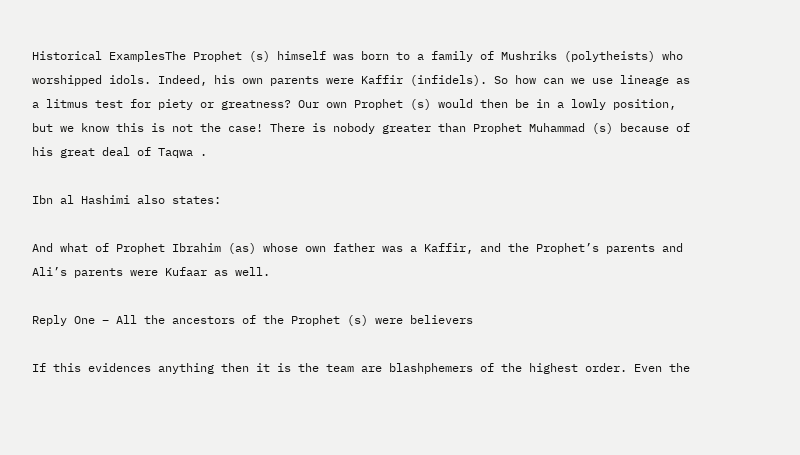Historical ExamplesThe Prophet (s) himself was born to a family of Mushriks (polytheists) who worshipped idols. Indeed, his own parents were Kaffir (infidels). So how can we use lineage as a litmus test for piety or greatness? Our own Prophet (s) would then be in a lowly position, but we know this is not the case! There is nobody greater than Prophet Muhammad (s) because of his great deal of Taqwa .

Ibn al Hashimi also states:

And what of Prophet Ibrahim (as) whose own father was a Kaffir, and the Prophet’s parents and Ali’s parents were Kufaar as well.

Reply One – All the ancestors of the Prophet (s) were believers

If this evidences anything then it is the team are blashphemers of the highest order. Even the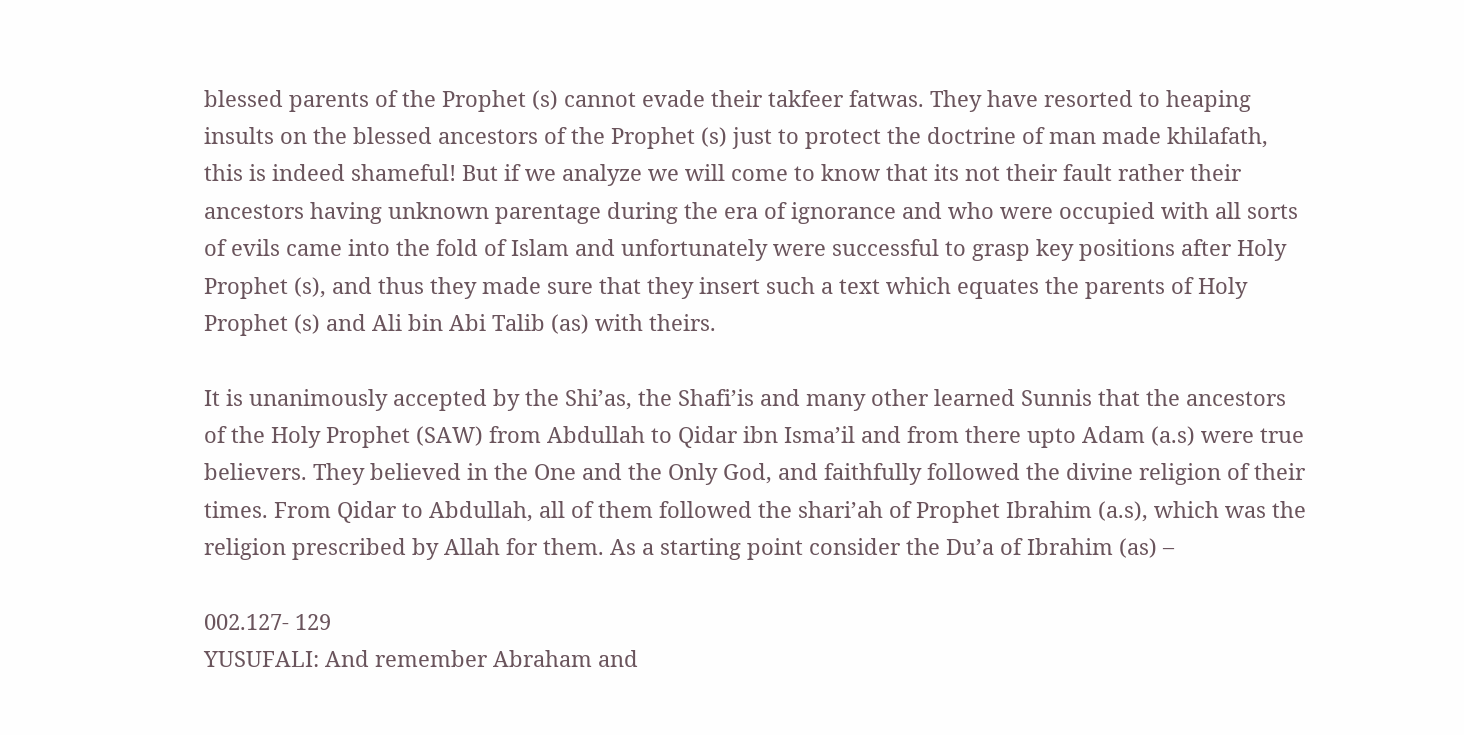blessed parents of the Prophet (s) cannot evade their takfeer fatwas. They have resorted to heaping insults on the blessed ancestors of the Prophet (s) just to protect the doctrine of man made khilafath, this is indeed shameful! But if we analyze we will come to know that its not their fault rather their ancestors having unknown parentage during the era of ignorance and who were occupied with all sorts of evils came into the fold of Islam and unfortunately were successful to grasp key positions after Holy Prophet (s), and thus they made sure that they insert such a text which equates the parents of Holy Prophet (s) and Ali bin Abi Talib (as) with theirs.

It is unanimously accepted by the Shi’as, the Shafi’is and many other learned Sunnis that the ancestors of the Holy Prophet (SAW) from Abdullah to Qidar ibn Isma’il and from there upto Adam (a.s) were true believers. They believed in the One and the Only God, and faithfully followed the divine religion of their times. From Qidar to Abdullah, all of them followed the shari’ah of Prophet Ibrahim (a.s), which was the religion prescribed by Allah for them. As a starting point consider the Du’a of Ibrahim (as) –

002.127- 129
YUSUFALI: And remember Abraham and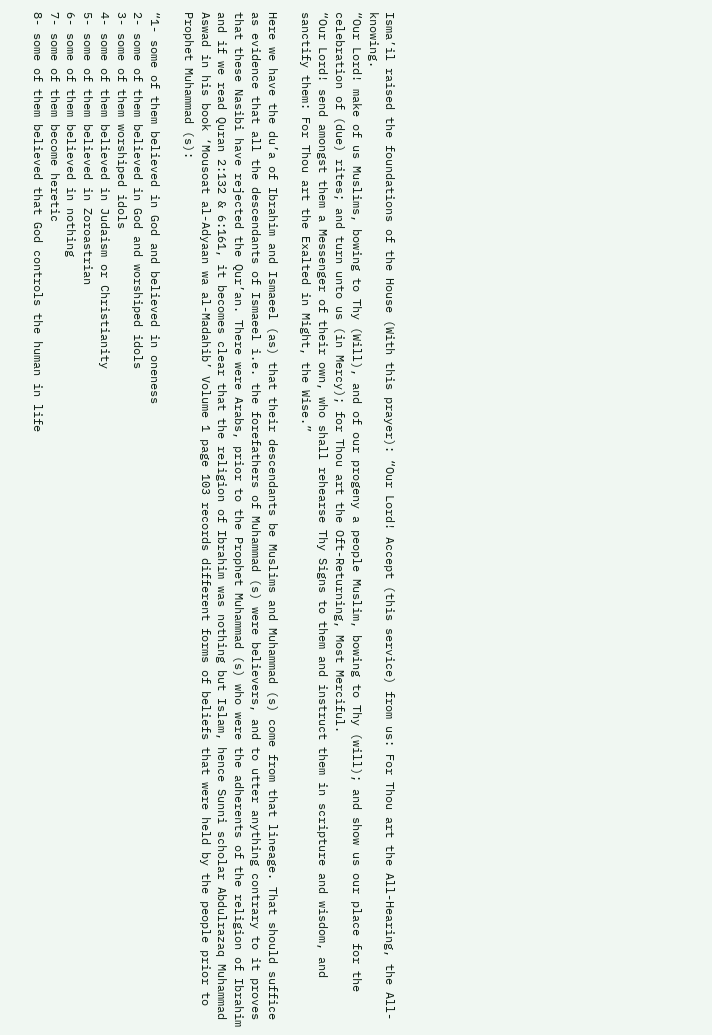Isma’il raised the foundations of the House (With this prayer): “Our Lord! Accept (this service) from us: For Thou art the All-Hearing, the All-knowing.
“Our Lord! make of us Muslims, bowing to Thy (Will), and of our progeny a people Muslim, bowing to Thy (will); and show us our place for the celebration of (due) rites; and turn unto us (in Mercy); for Thou art the Oft-Returning, Most Merciful.
“Our Lord! send amongst them a Messenger of their own, who shall rehearse Thy Signs to them and instruct them in scripture and wisdom, and sanctify them: For Thou art the Exalted in Might, the Wise.”

Here we have the du’a of Ibrahim and Ismaeel (as) that their descendants be Muslims and Muhammad (s) come from that lineage. That should suffice as evidence that all the descendants of Ismaeel i.e. the forefathers of Muhammad (s) were believers, and to utter anything contrary to it proves that these Nasibi have rejected the Qur’an. There were Arabs, prior to the Prophet Muhammad (s) who were the adherents of the religion of Ibrahim and if we read Quran 2:132 & 6:161, it becomes clear that the religion of Ibrahim was nothing but Islam, hence Sunni scholar Abdulrazaq Muhammad Aswad in his book ‘Mousoat al-Adyaan wa al-Madahib’ Volume 1 page 103 records different forms of beliefs that were held by the people prior to Prophet Muhammad (s):

“1- some of them believed in God and believed in oneness
2- some of them believed in God and worshiped idols
3- some of them worshiped idols
4- some of them believed in Judaism or Christianity
5- some of them believed in Zoroastrian
6- some of them believed in nothing
7- some of them become heretic
8- some of them believed that God controls the human in life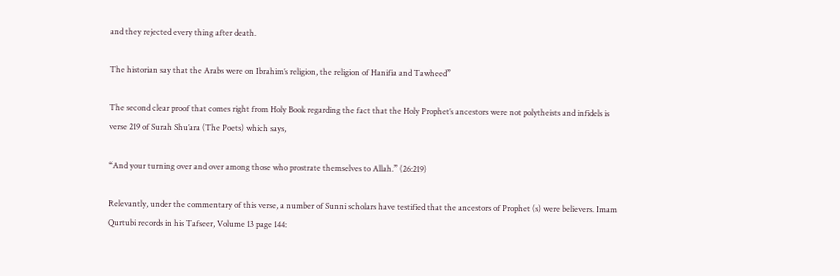and they rejected every thing after death.

The historian say that the Arabs were on Ibrahim’s religion, the religion of Hanifia and Tawheed”

The second clear proof that comes right from Holy Book regarding the fact that the Holy Prophet’s ancestors were not polytheists and infidels is verse 219 of Surah Shu’ara (The Poets) which says,

“And your turning over and over among those who prostrate themselves to Allah.” (26:219)

Relevantly, under the commentary of this verse, a number of Sunni scholars have testified that the ancestors of Prophet (s) were believers. Imam Qurtubi records in his Tafseer, Volume 13 page 144: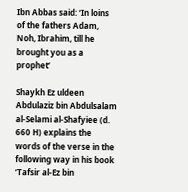Ibn Abbas said: ‘In loins of the fathers Adam, Noh, Ibrahim, till he brought you as a prophet’

Shaykh Ez uldeen Abdulaziz bin Abdulsalam al-Selami al-Shafyiee (d. 660 H) explains the words of the verse in the following way in his book ‘Tafsir al-Ez bin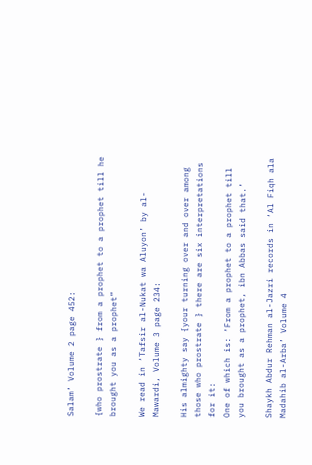Salam’ Volume 2 page 452:

{who prostrate } from a prophet to a prophet till he brought you as a prophet”

We read in ‘Tafsir al-Nukat wa Aluyon’ by al-Mawardi, Volume 3 page 234:

His almighty say {your turning over and over among those who prostrate } there are six interpretations for it:
One of which is: ‘From a prophet to a prophet till you brought as a prophet, ibn Abbas said that.’

Shaykh Abdur Rehman al-Jazri records in ‘Al Fiqh ala Madahib al-Arba’ Volume 4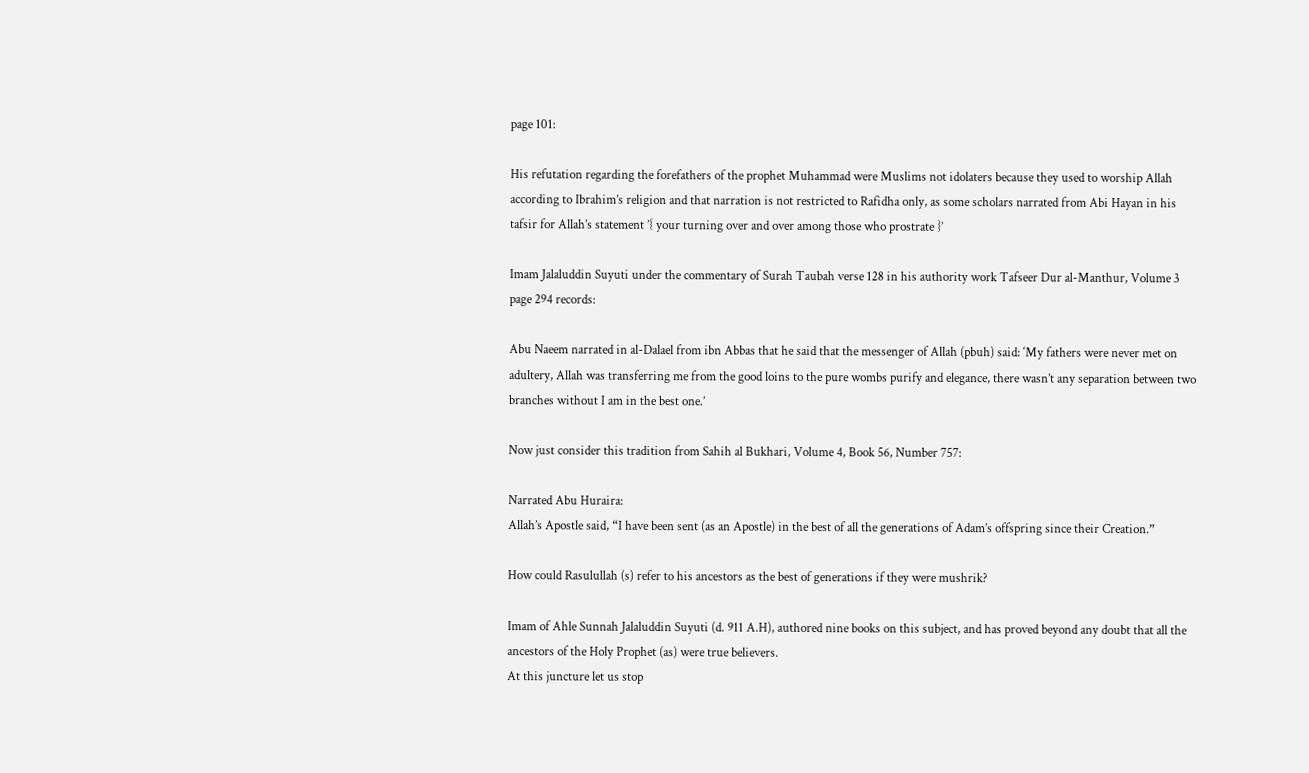page 101:

His refutation regarding the forefathers of the prophet Muhammad were Muslims not idolaters because they used to worship Allah according to Ibrahim’s religion and that narration is not restricted to Rafidha only, as some scholars narrated from Abi Hayan in his tafsir for Allah’s statement ’{ your turning over and over among those who prostrate }’

Imam Jalaluddin Suyuti under the commentary of Surah Taubah verse 128 in his authority work Tafseer Dur al-Manthur, Volume 3 page 294 records:

Abu Naeem narrated in al-Dalael from ibn Abbas that he said that the messenger of Allah (pbuh) said: ‘My fathers were never met on adultery, Allah was transferring me from the good loins to the pure wombs purify and elegance, there wasn’t any separation between two branches without I am in the best one.’

Now just consider this tradition from Sahih al Bukhari, Volume 4, Book 56, Number 757:

Narrated Abu Huraira:
Allah’s Apostle said, “I have been sent (as an Apostle) in the best of all the generations of Adam’s offspring since their Creation.”

How could Rasulullah (s) refer to his ancestors as the best of generations if they were mushrik?

Imam of Ahle Sunnah Jalaluddin Suyuti (d. 911 A.H), authored nine books on this subject, and has proved beyond any doubt that all the ancestors of the Holy Prophet (as) were true believers.
At this juncture let us stop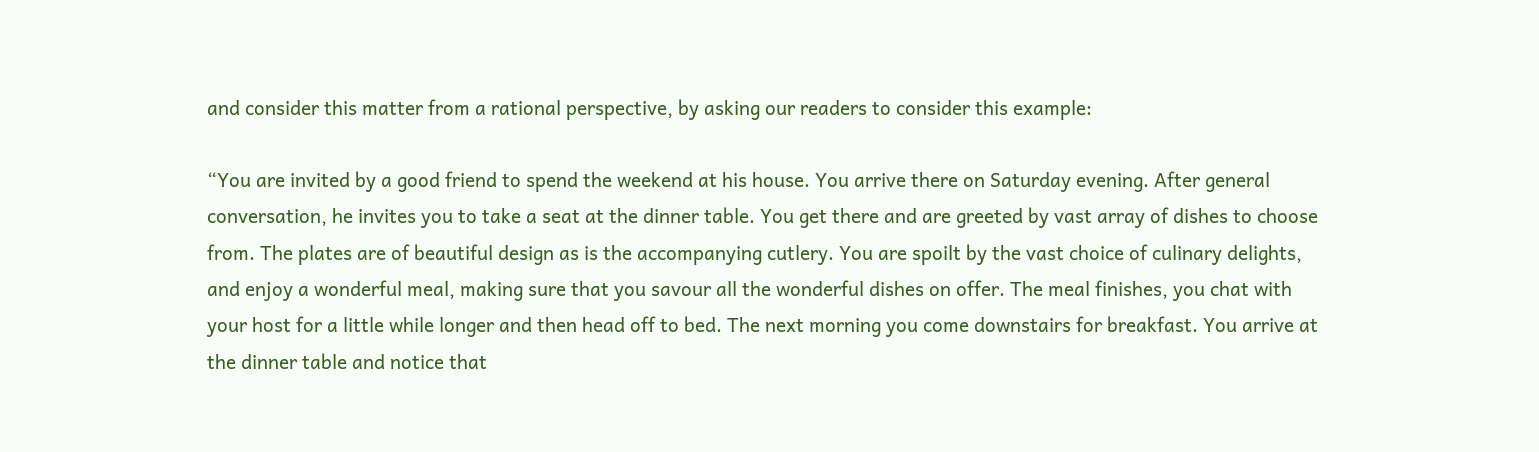and consider this matter from a rational perspective, by asking our readers to consider this example:

“You are invited by a good friend to spend the weekend at his house. You arrive there on Saturday evening. After general conversation, he invites you to take a seat at the dinner table. You get there and are greeted by vast array of dishes to choose from. The plates are of beautiful design as is the accompanying cutlery. You are spoilt by the vast choice of culinary delights, and enjoy a wonderful meal, making sure that you savour all the wonderful dishes on offer. The meal finishes, you chat with your host for a little while longer and then head off to bed. The next morning you come downstairs for breakfast. You arrive at the dinner table and notice that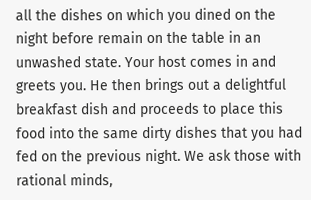all the dishes on which you dined on the night before remain on the table in an unwashed state. Your host comes in and greets you. He then brings out a delightful breakfast dish and proceeds to place this food into the same dirty dishes that you had fed on the previous night. We ask those with rational minds,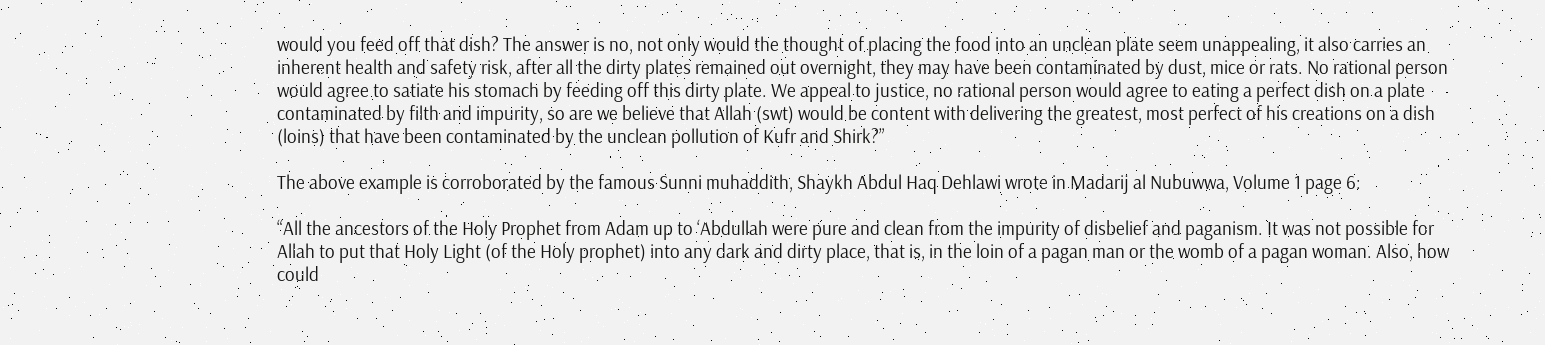would you feed off that dish? The answer is no, not only would the thought of placing the food into an unclean plate seem unappealing, it also carries an inherent health and safety risk, after all the dirty plates remained out overnight, they may have been contaminated by dust, mice or rats. No rational person would agree to satiate his stomach by feeding off this dirty plate. We appeal to justice, no rational person would agree to eating a perfect dish on a plate contaminated by filth and impurity, so are we believe that Allah (swt) would be content with delivering the greatest, most perfect of his creations on a dish (loins) that have been contaminated by the unclean pollution of Kufr and Shirk?”

The above example is corroborated by the famous Sunni muhaddith, Shaykh Abdul Haq Dehlawi wrote in Madarij al Nubuwwa, Volume 1 page 6:

“All the ancestors of the Holy Prophet from Adam up to ‘Abdullah were pure and clean from the impurity of disbelief and paganism. It was not possible for Allah to put that Holy Light (of the Holy prophet) into any dark and dirty place, that is, in the loin of a pagan man or the womb of a pagan woman. Also, how could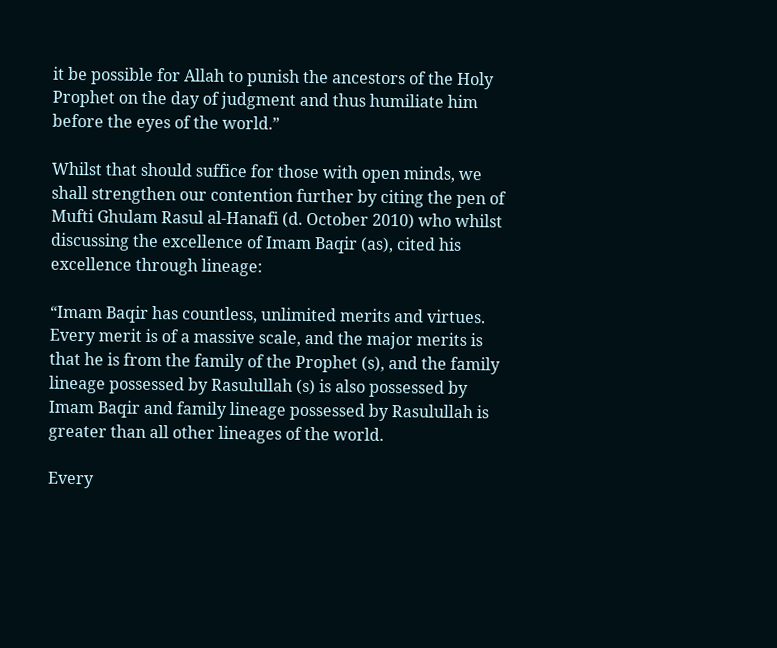it be possible for Allah to punish the ancestors of the Holy Prophet on the day of judgment and thus humiliate him before the eyes of the world.”

Whilst that should suffice for those with open minds, we shall strengthen our contention further by citing the pen of Mufti Ghulam Rasul al-Hanafi (d. October 2010) who whilst discussing the excellence of Imam Baqir (as), cited his excellence through lineage:

“Imam Baqir has countless, unlimited merits and virtues. Every merit is of a massive scale, and the major merits is that he is from the family of the Prophet (s), and the family lineage possessed by Rasulullah (s) is also possessed by Imam Baqir and family lineage possessed by Rasulullah is greater than all other lineages of the world.

Every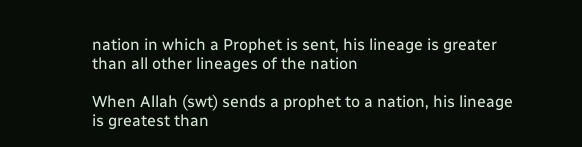nation in which a Prophet is sent, his lineage is greater than all other lineages of the nation

When Allah (swt) sends a prophet to a nation, his lineage is greatest than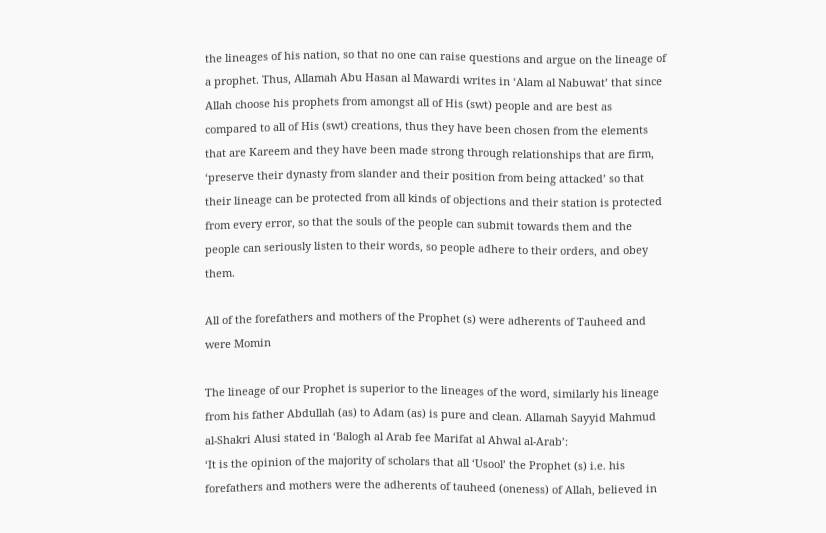the lineages of his nation, so that no one can raise questions and argue on the lineage of a prophet. Thus, Allamah Abu Hasan al Mawardi writes in ‘Alam al Nabuwat’ that since Allah choose his prophets from amongst all of His (swt) people and are best as compared to all of His (swt) creations, thus they have been chosen from the elements that are Kareem and they have been made strong through relationships that are firm, ‘preserve their dynasty from slander and their position from being attacked’ so that their lineage can be protected from all kinds of objections and their station is protected from every error, so that the souls of the people can submit towards them and the people can seriously listen to their words, so people adhere to their orders, and obey them.

All of the forefathers and mothers of the Prophet (s) were adherents of Tauheed and were Momin

The lineage of our Prophet is superior to the lineages of the word, similarly his lineage from his father Abdullah (as) to Adam (as) is pure and clean. Allamah Sayyid Mahmud al-Shakri Alusi stated in ‘Balogh al Arab fee Marifat al Ahwal al-Arab’:
‘It is the opinion of the majority of scholars that all ‘Usool’ the Prophet (s) i.e. his forefathers and mothers were the adherents of tauheed (oneness) of Allah, believed in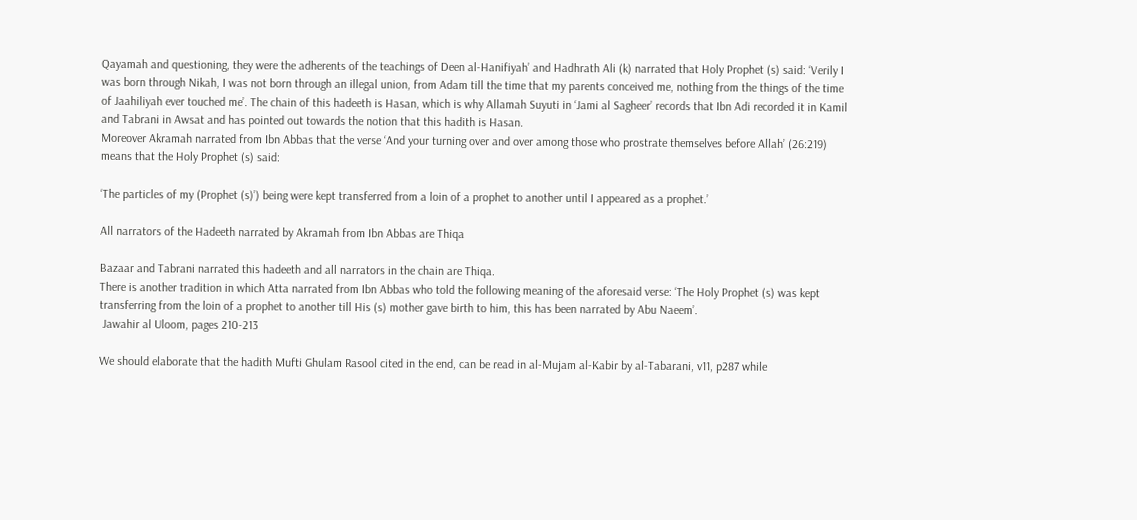Qayamah and questioning, they were the adherents of the teachings of Deen al-Hanifiyah’ and Hadhrath Ali (k) narrated that Holy Prophet (s) said: ‘Verily I was born through Nikah, I was not born through an illegal union, from Adam till the time that my parents conceived me, nothing from the things of the time of Jaahiliyah ever touched me’. The chain of this hadeeth is Hasan, which is why Allamah Suyuti in ‘Jami al Sagheer’ records that Ibn Adi recorded it in Kamil and Tabrani in Awsat and has pointed out towards the notion that this hadith is Hasan.
Moreover Akramah narrated from Ibn Abbas that the verse ‘And your turning over and over among those who prostrate themselves before Allah’ (26:219) means that the Holy Prophet (s) said:

‘The particles of my (Prophet (s)’) being were kept transferred from a loin of a prophet to another until I appeared as a prophet.’

All narrators of the Hadeeth narrated by Akramah from Ibn Abbas are Thiqa

Bazaar and Tabrani narrated this hadeeth and all narrators in the chain are Thiqa.
There is another tradition in which Atta narrated from Ibn Abbas who told the following meaning of the aforesaid verse: ‘The Holy Prophet (s) was kept transferring from the loin of a prophet to another till His (s) mother gave birth to him, this has been narrated by Abu Naeem’.
 Jawahir al Uloom, pages 210-213

We should elaborate that the hadith Mufti Ghulam Rasool cited in the end, can be read in al-Mujam al-Kabir by al-Tabarani, v11, p287 while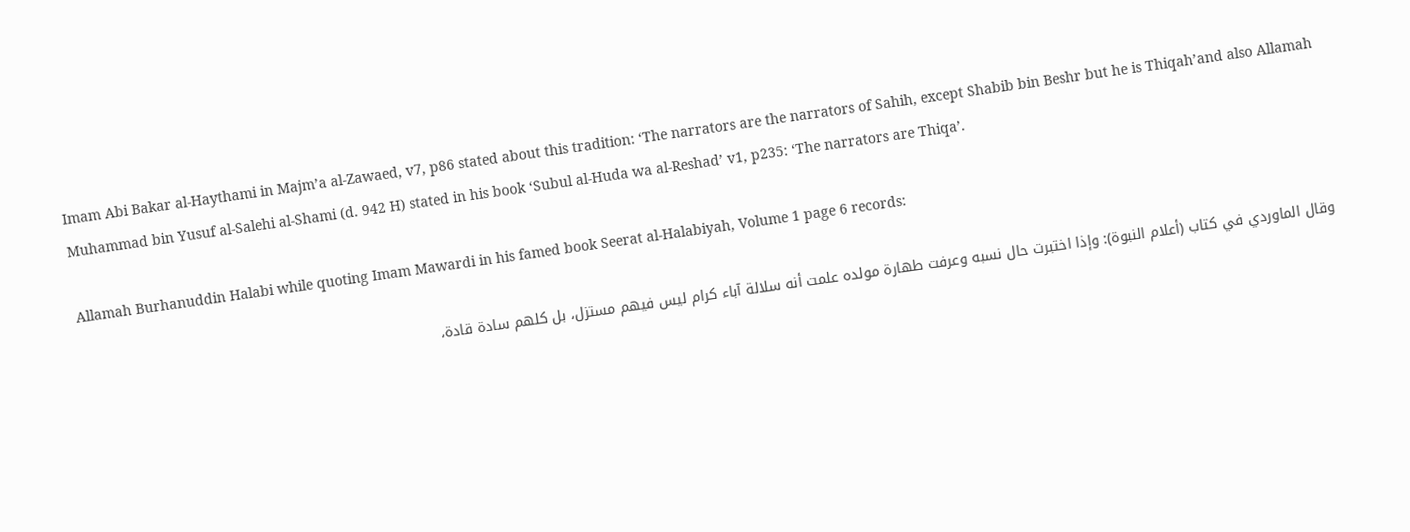Imam Abi Bakar al-Haythami in Majm’a al-Zawaed, v7, p86 stated about this tradition: ‘The narrators are the narrators of Sahih, except Shabib bin Beshr but he is Thiqah’and also Allamah Muhammad bin Yusuf al-Salehi al-Shami (d. 942 H) stated in his book ‘Subul al-Huda wa al-Reshad’ v1, p235: ‘The narrators are Thiqa’.

Allamah Burhanuddin Halabi while quoting Imam Mawardi in his famed book Seerat al-Halabiyah, Volume 1 page 6 records:

وقال الماوردي في كتاب (أعلام النبوة): وإذا اختبرت حال نسبه وعرفت طهارة مولده علمت أنه سلالة آباء كرام ليس فيهم مستزل، بل كلهم سادة قادة،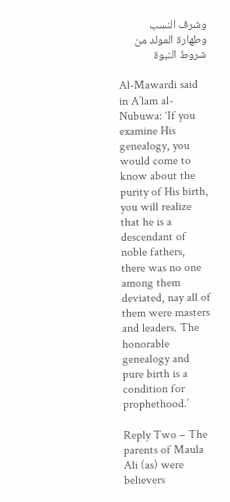وشرف النسب وطهارة المولد من شروط النبوة

Al-Mawardi said in A’lam al-Nubuwa: ‘If you examine His genealogy, you would come to know about the purity of His birth, you will realize that he is a descendant of noble fathers, there was no one among them deviated, nay all of them were masters and leaders. The honorable genealogy and pure birth is a condition for prophethood.’

Reply Two – The parents of Maula Ali (as) were believers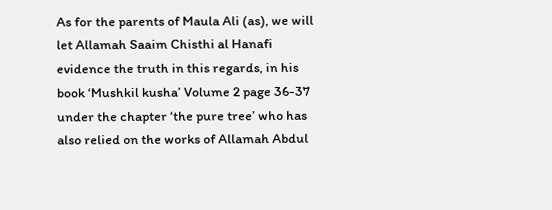As for the parents of Maula Ali (as), we will let Allamah Saaim Chisthi al Hanafi evidence the truth in this regards, in his book ‘Mushkil kusha’ Volume 2 page 36-37 under the chapter ‘the pure tree’ who has also relied on the works of Allamah Abdul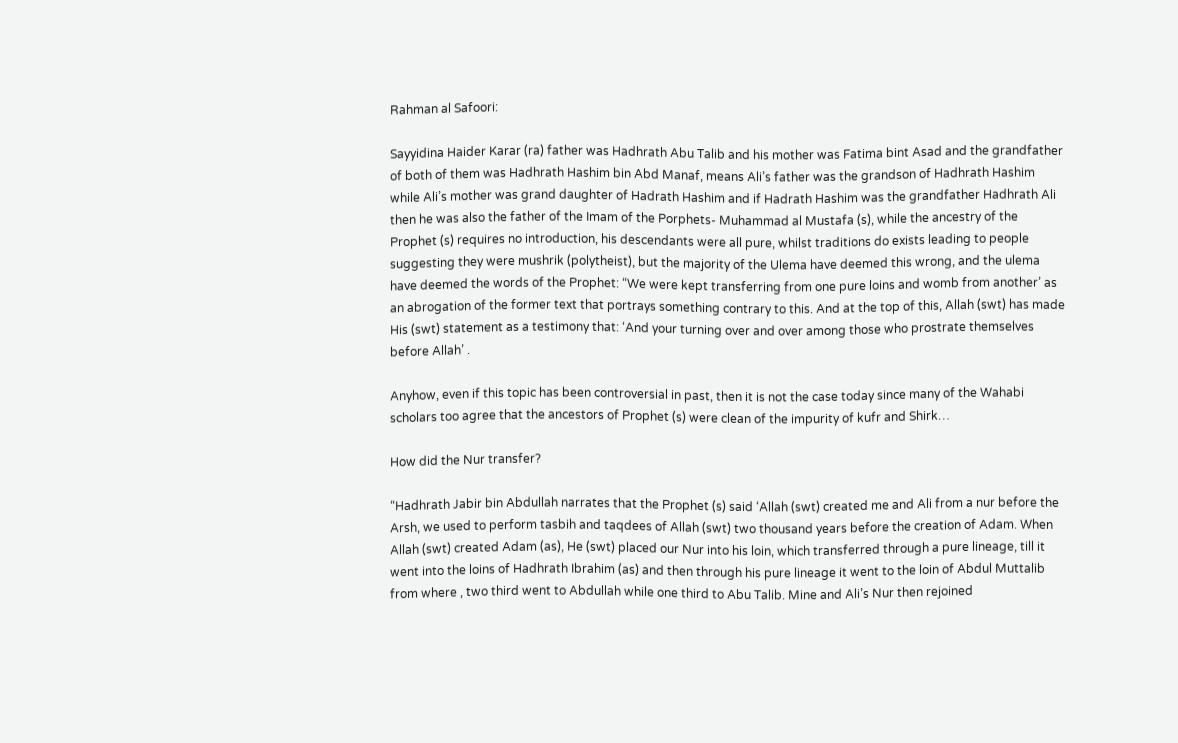Rahman al Safoori:

Sayyidina Haider Karar (ra) father was Hadhrath Abu Talib and his mother was Fatima bint Asad and the grandfather of both of them was Hadhrath Hashim bin Abd Manaf, means Ali’s father was the grandson of Hadhrath Hashim while Ali’s mother was grand daughter of Hadrath Hashim and if Hadrath Hashim was the grandfather Hadhrath Ali then he was also the father of the Imam of the Porphets- Muhammad al Mustafa (s), while the ancestry of the Prophet (s) requires no introduction, his descendants were all pure, whilst traditions do exists leading to people suggesting they were mushrik (polytheist), but the majority of the Ulema have deemed this wrong, and the ulema have deemed the words of the Prophet: “We were kept transferring from one pure loins and womb from another’ as an abrogation of the former text that portrays something contrary to this. And at the top of this, Allah (swt) has made His (swt) statement as a testimony that: ‘And your turning over and over among those who prostrate themselves before Allah’ .

Anyhow, even if this topic has been controversial in past, then it is not the case today since many of the Wahabi scholars too agree that the ancestors of Prophet (s) were clean of the impurity of kufr and Shirk…

How did the Nur transfer?

“Hadhrath Jabir bin Abdullah narrates that the Prophet (s) said ‘Allah (swt) created me and Ali from a nur before the Arsh, we used to perform tasbih and taqdees of Allah (swt) two thousand years before the creation of Adam. When Allah (swt) created Adam (as), He (swt) placed our Nur into his loin, which transferred through a pure lineage, till it went into the loins of Hadhrath Ibrahim (as) and then through his pure lineage it went to the loin of Abdul Muttalib from where , two third went to Abdullah while one third to Abu Talib. Mine and Ali’s Nur then rejoined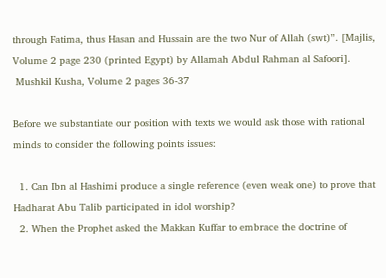through Fatima, thus Hasan and Hussain are the two Nur of Allah (swt)”. [Majlis, Volume 2 page 230 (printed Egypt) by Allamah Abdul Rahman al Safoori].
 Mushkil Kusha, Volume 2 pages 36-37

Before we substantiate our position with texts we would ask those with rational minds to consider the following points issues:

  1. Can Ibn al Hashimi produce a single reference (even weak one) to prove that Hadharat Abu Talib participated in idol worship?
  2. When the Prophet asked the Makkan Kuffar to embrace the doctrine of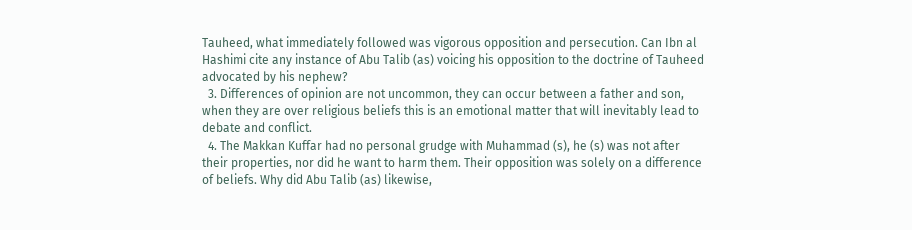Tauheed, what immediately followed was vigorous opposition and persecution. Can Ibn al Hashimi cite any instance of Abu Talib (as) voicing his opposition to the doctrine of Tauheed advocated by his nephew?
  3. Differences of opinion are not uncommon, they can occur between a father and son, when they are over religious beliefs this is an emotional matter that will inevitably lead to debate and conflict.
  4. The Makkan Kuffar had no personal grudge with Muhammad (s), he (s) was not after their properties, nor did he want to harm them. Their opposition was solely on a difference of beliefs. Why did Abu Talib (as) likewise,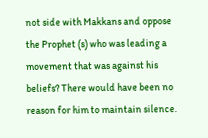not side with Makkans and oppose the Prophet (s) who was leading a movement that was against his beliefs? There would have been no reason for him to maintain silence.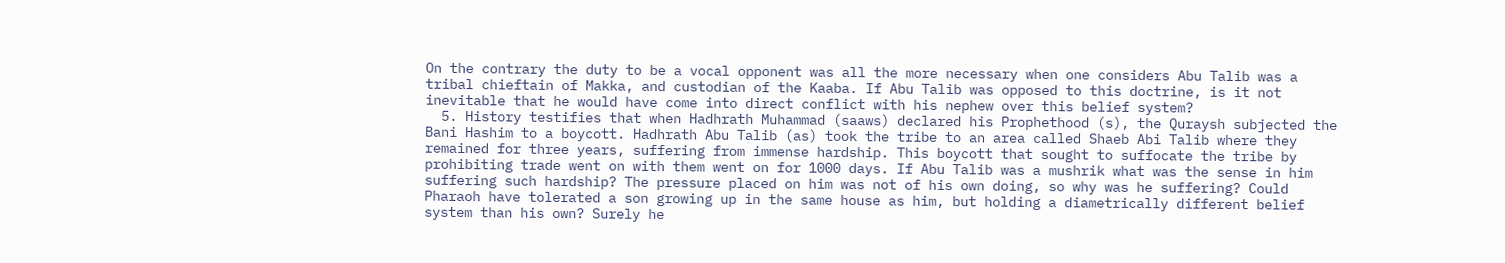On the contrary the duty to be a vocal opponent was all the more necessary when one considers Abu Talib was a tribal chieftain of Makka, and custodian of the Kaaba. If Abu Talib was opposed to this doctrine, is it not inevitable that he would have come into direct conflict with his nephew over this belief system?
  5. History testifies that when Hadhrath Muhammad (saaws) declared his Prophethood (s), the Quraysh subjected the Bani Hashim to a boycott. Hadhrath Abu Talib (as) took the tribe to an area called Shaeb Abi Talib where they remained for three years, suffering from immense hardship. This boycott that sought to suffocate the tribe by prohibiting trade went on with them went on for 1000 days. If Abu Talib was a mushrik what was the sense in him suffering such hardship? The pressure placed on him was not of his own doing, so why was he suffering? Could Pharaoh have tolerated a son growing up in the same house as him, but holding a diametrically different belief system than his own? Surely he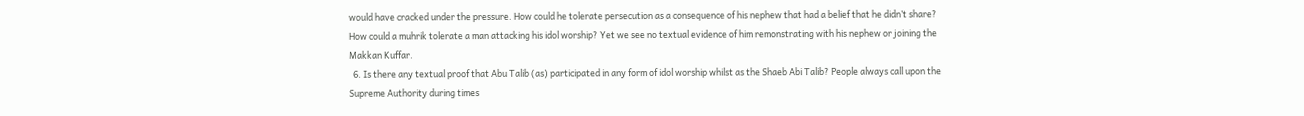would have cracked under the pressure. How could he tolerate persecution as a consequence of his nephew that had a belief that he didn’t share? How could a muhrik tolerate a man attacking his idol worship? Yet we see no textual evidence of him remonstrating with his nephew or joining the Makkan Kuffar.
  6. Is there any textual proof that Abu Talib (as) participated in any form of idol worship whilst as the Shaeb Abi Talib? People always call upon the Supreme Authority during times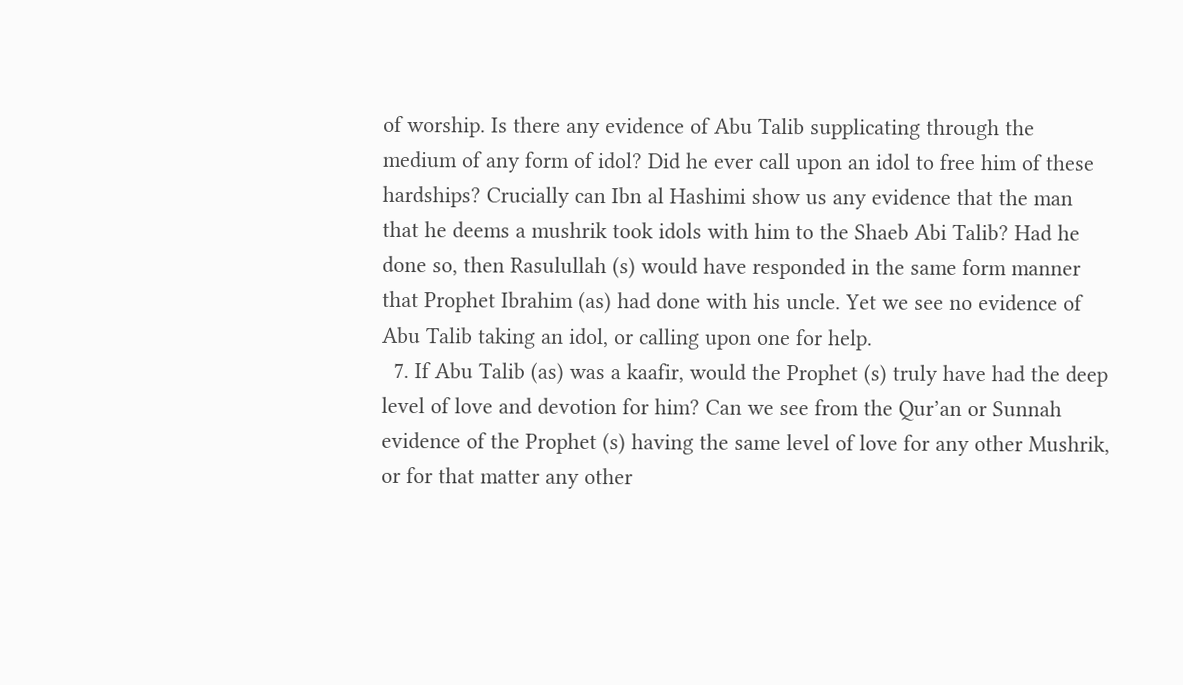of worship. Is there any evidence of Abu Talib supplicating through the medium of any form of idol? Did he ever call upon an idol to free him of these hardships? Crucially can Ibn al Hashimi show us any evidence that the man that he deems a mushrik took idols with him to the Shaeb Abi Talib? Had he done so, then Rasulullah (s) would have responded in the same form manner that Prophet Ibrahim (as) had done with his uncle. Yet we see no evidence of Abu Talib taking an idol, or calling upon one for help.
  7. If Abu Talib (as) was a kaafir, would the Prophet (s) truly have had the deep level of love and devotion for him? Can we see from the Qur’an or Sunnah evidence of the Prophet (s) having the same level of love for any other Mushrik, or for that matter any other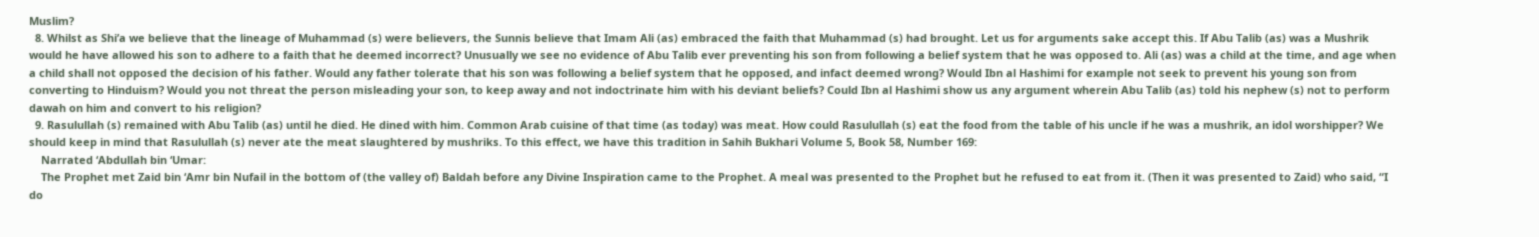Muslim?
  8. Whilst as Shi’a we believe that the lineage of Muhammad (s) were believers, the Sunnis believe that Imam Ali (as) embraced the faith that Muhammad (s) had brought. Let us for arguments sake accept this. If Abu Talib (as) was a Mushrik would he have allowed his son to adhere to a faith that he deemed incorrect? Unusually we see no evidence of Abu Talib ever preventing his son from following a belief system that he was opposed to. Ali (as) was a child at the time, and age when a child shall not opposed the decision of his father. Would any father tolerate that his son was following a belief system that he opposed, and infact deemed wrong? Would Ibn al Hashimi for example not seek to prevent his young son from converting to Hinduism? Would you not threat the person misleading your son, to keep away and not indoctrinate him with his deviant beliefs? Could Ibn al Hashimi show us any argument wherein Abu Talib (as) told his nephew (s) not to perform dawah on him and convert to his religion?
  9. Rasulullah (s) remained with Abu Talib (as) until he died. He dined with him. Common Arab cuisine of that time (as today) was meat. How could Rasulullah (s) eat the food from the table of his uncle if he was a mushrik, an idol worshipper? We should keep in mind that Rasulullah (s) never ate the meat slaughtered by mushriks. To this effect, we have this tradition in Sahih Bukhari Volume 5, Book 58, Number 169:
    Narrated ‘Abdullah bin ‘Umar:
    The Prophet met Zaid bin ‘Amr bin Nufail in the bottom of (the valley of) Baldah before any Divine Inspiration came to the Prophet. A meal was presented to the Prophet but he refused to eat from it. (Then it was presented to Zaid) who said, “I do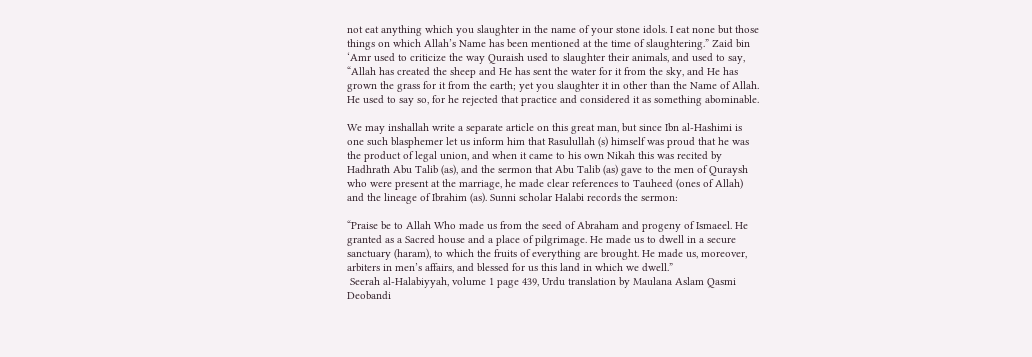not eat anything which you slaughter in the name of your stone idols. I eat none but those things on which Allah’s Name has been mentioned at the time of slaughtering.” Zaid bin ‘Amr used to criticize the way Quraish used to slaughter their animals, and used to say, “Allah has created the sheep and He has sent the water for it from the sky, and He has grown the grass for it from the earth; yet you slaughter it in other than the Name of Allah. He used to say so, for he rejected that practice and considered it as something abominable.

We may inshallah write a separate article on this great man, but since Ibn al-Hashimi is one such blasphemer let us inform him that Rasulullah (s) himself was proud that he was the product of legal union, and when it came to his own Nikah this was recited by Hadhrath Abu Talib (as), and the sermon that Abu Talib (as) gave to the men of Quraysh who were present at the marriage, he made clear references to Tauheed (ones of Allah) and the lineage of Ibrahim (as). Sunni scholar Halabi records the sermon:

“Praise be to Allah Who made us from the seed of Abraham and progeny of Ismaeel. He granted as a Sacred house and a place of pilgrimage. He made us to dwell in a secure sanctuary (haram), to which the fruits of everything are brought. He made us, moreover, arbiters in men’s affairs, and blessed for us this land in which we dwell.”
 Seerah al-Halabiyyah, volume 1 page 439, Urdu translation by Maulana Aslam Qasmi Deobandi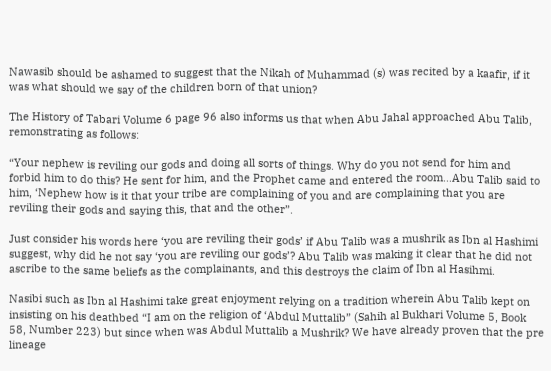Nawasib should be ashamed to suggest that the Nikah of Muhammad (s) was recited by a kaafir, if it was what should we say of the children born of that union?

The History of Tabari Volume 6 page 96 also informs us that when Abu Jahal approached Abu Talib, remonstrating as follows:

“Your nephew is reviling our gods and doing all sorts of things. Why do you not send for him and forbid him to do this? He sent for him, and the Prophet came and entered the room…Abu Talib said to him, ‘Nephew how is it that your tribe are complaining of you and are complaining that you are reviling their gods and saying this, that and the other”.

Just consider his words here ‘you are reviling their gods’ if Abu Talib was a mushrik as Ibn al Hashimi suggest, why did he not say ‘you are reviling our gods’? Abu Talib was making it clear that he did not ascribe to the same beliefs as the complainants, and this destroys the claim of Ibn al Hasihmi.

Nasibi such as Ibn al Hashimi take great enjoyment relying on a tradition wherein Abu Talib kept on insisting on his deathbed “I am on the religion of ‘Abdul Muttalib” (Sahih al Bukhari Volume 5, Book 58, Number 223) but since when was Abdul Muttalib a Mushrik? We have already proven that the pre lineage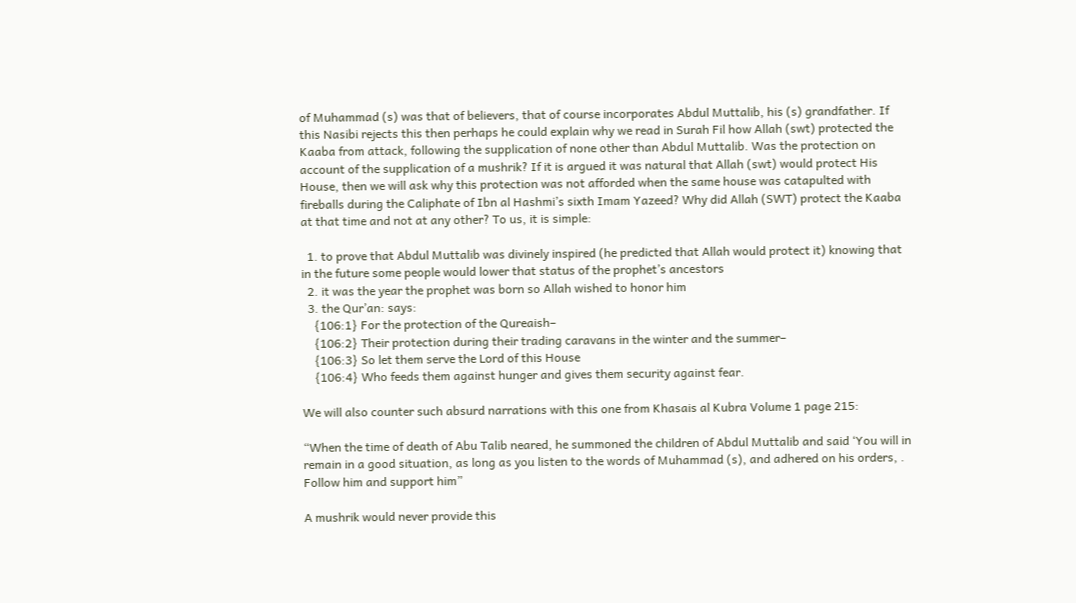of Muhammad (s) was that of believers, that of course incorporates Abdul Muttalib, his (s) grandfather. If this Nasibi rejects this then perhaps he could explain why we read in Surah Fil how Allah (swt) protected the Kaaba from attack, following the supplication of none other than Abdul Muttalib. Was the protection on account of the supplication of a mushrik? If it is argued it was natural that Allah (swt) would protect His House, then we will ask why this protection was not afforded when the same house was catapulted with fireballs during the Caliphate of Ibn al Hashmi’s sixth Imam Yazeed? Why did Allah (SWT) protect the Kaaba at that time and not at any other? To us, it is simple:

  1. to prove that Abdul Muttalib was divinely inspired (he predicted that Allah would protect it) knowing that in the future some people would lower that status of the prophet’s ancestors
  2. it was the year the prophet was born so Allah wished to honor him
  3. the Qur’an: says:
    {106:1} For the protection of the Qureaish–
    {106:2} Their protection during their trading caravans in the winter and the summer–
    {106:3} So let them serve the Lord of this House
    {106:4} Who feeds them against hunger and gives them security against fear.

We will also counter such absurd narrations with this one from Khasais al Kubra Volume 1 page 215:

“When the time of death of Abu Talib neared, he summoned the children of Abdul Muttalib and said ‘You will in remain in a good situation, as long as you listen to the words of Muhammad (s), and adhered on his orders, . Follow him and support him”

A mushrik would never provide this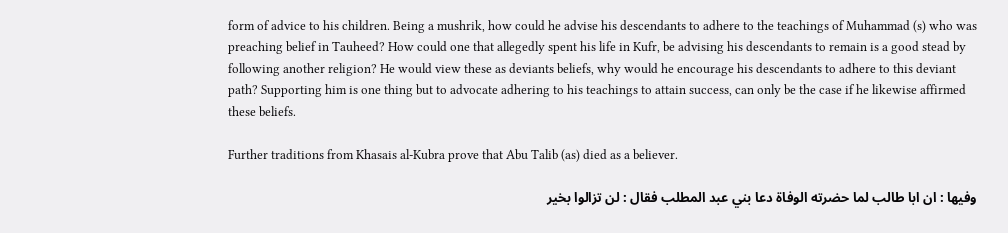form of advice to his children. Being a mushrik, how could he advise his descendants to adhere to the teachings of Muhammad (s) who was preaching belief in Tauheed? How could one that allegedly spent his life in Kufr, be advising his descendants to remain is a good stead by following another religion? He would view these as deviants beliefs, why would he encourage his descendants to adhere to this deviant path? Supporting him is one thing but to advocate adhering to his teachings to attain success, can only be the case if he likewise affirmed these beliefs.

Further traditions from Khasais al-Kubra prove that Abu Talib (as) died as a believer.

وفيها : ان ابا طالب لما حضرته الوفاة دعا بني عبد المطلب فقال : لن تزالوا بخير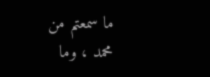ما سمعتم من محمد ، وما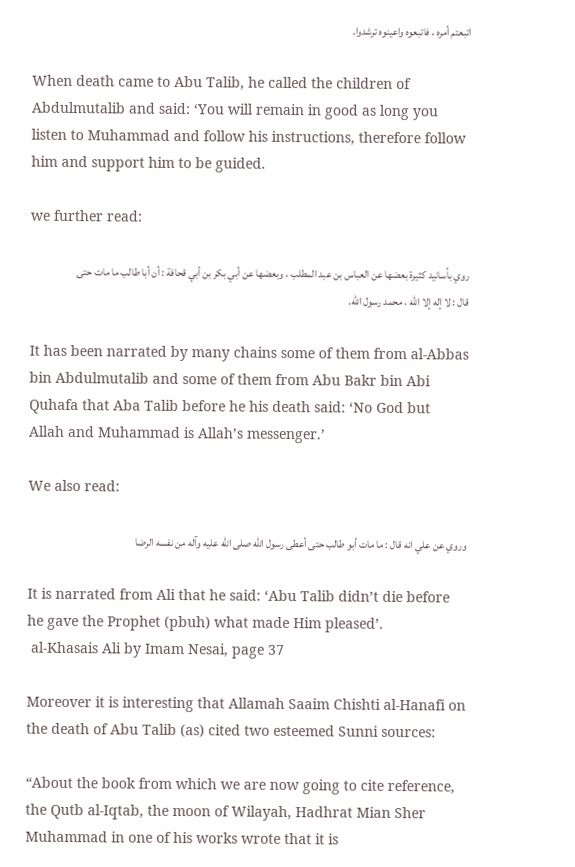اتبعتم أمره ، فاتبعوه واعينوه ترشدوا.

When death came to Abu Talib, he called the children of Abdulmutalib and said: ‘You will remain in good as long you listen to Muhammad and follow his instructions, therefore follow him and support him to be guided.

we further read:

روي بأسانيد كثيرة بعضها عن العباس بن عبد المطلب ، وبعضها عن أبي بكر بن أبي قحافة : أن أبا طالب ما مات حتى قال : لا إله إلا الله ، محمد رسول الله.

It has been narrated by many chains some of them from al-Abbas bin Abdulmutalib and some of them from Abu Bakr bin Abi Quhafa that Aba Talib before he his death said: ‘No God but Allah and Muhammad is Allah’s messenger.’

We also read:

وروي عن علي انه قال : ما مات أبو طالب حتى أعطى رسول الله صلى الله عليه وآله من نفسه الرضا

It is narrated from Ali that he said: ‘Abu Talib didn’t die before he gave the Prophet (pbuh) what made Him pleased’.
 al-Khasais Ali by Imam Nesai, page 37

Moreover it is interesting that Allamah Saaim Chishti al-Hanafi on the death of Abu Talib (as) cited two esteemed Sunni sources:

“About the book from which we are now going to cite reference, the Qutb al-Iqtab, the moon of Wilayah, Hadhrat Mian Sher Muhammad in one of his works wrote that it is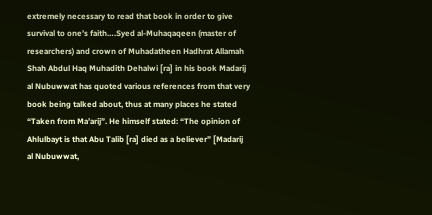extremely necessary to read that book in order to give survival to one’s faith….Syed al-Muhaqaqeen (master of researchers) and crown of Muhadatheen Hadhrat Allamah Shah Abdul Haq Muhadith Dehalwi [ra] in his book Madarij al Nubuwwat has quoted various references from that very book being talked about, thus at many places he stated “Taken from Ma’arij”. He himself stated: “The opinion of Ahlulbayt is that Abu Talib [ra] died as a believer” [Madarij al Nubuwwat,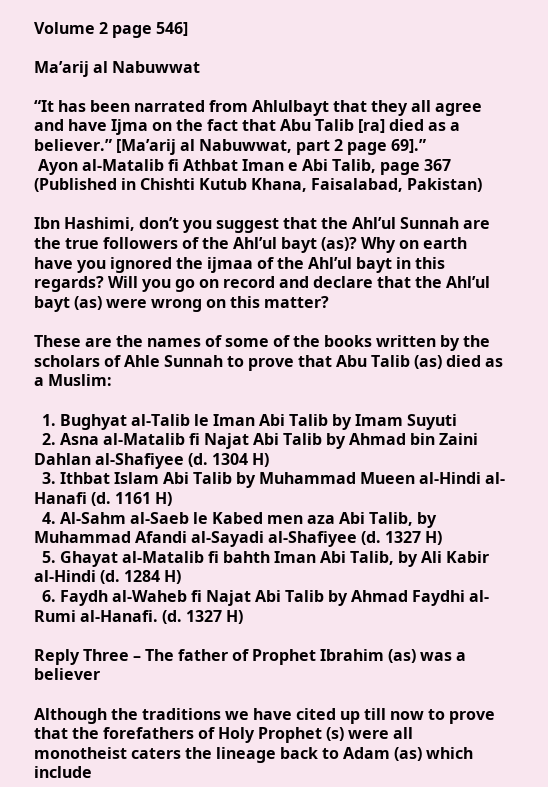Volume 2 page 546]

Ma’arij al Nabuwwat

“It has been narrated from Ahlulbayt that they all agree and have Ijma on the fact that Abu Talib [ra] died as a believer.” [Ma’arij al Nabuwwat, part 2 page 69].”
 Ayon al-Matalib fi Athbat Iman e Abi Talib, page 367 (Published in Chishti Kutub Khana, Faisalabad, Pakistan)

Ibn Hashimi, don’t you suggest that the Ahl’ul Sunnah are the true followers of the Ahl’ul bayt (as)? Why on earth have you ignored the ijmaa of the Ahl’ul bayt in this regards? Will you go on record and declare that the Ahl’ul bayt (as) were wrong on this matter?

These are the names of some of the books written by the scholars of Ahle Sunnah to prove that Abu Talib (as) died as a Muslim:

  1. Bughyat al-Talib le Iman Abi Talib by Imam Suyuti
  2. Asna al-Matalib fi Najat Abi Talib by Ahmad bin Zaini Dahlan al-Shafiyee (d. 1304 H)
  3. Ithbat Islam Abi Talib by Muhammad Mueen al-Hindi al-Hanafi (d. 1161 H)
  4. Al-Sahm al-Saeb le Kabed men aza Abi Talib, by Muhammad Afandi al-Sayadi al-Shafiyee (d. 1327 H)
  5. Ghayat al-Matalib fi bahth Iman Abi Talib, by Ali Kabir al-Hindi (d. 1284 H)
  6. Faydh al-Waheb fi Najat Abi Talib by Ahmad Faydhi al-Rumi al-Hanafi. (d. 1327 H)

Reply Three – The father of Prophet Ibrahim (as) was a believer

Although the traditions we have cited up till now to prove that the forefathers of Holy Prophet (s) were all monotheist caters the lineage back to Adam (as) which include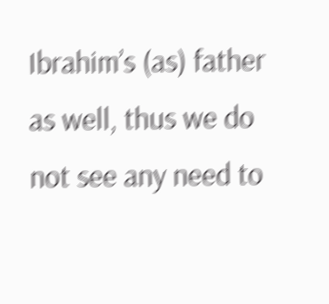Ibrahim’s (as) father as well, thus we do not see any need to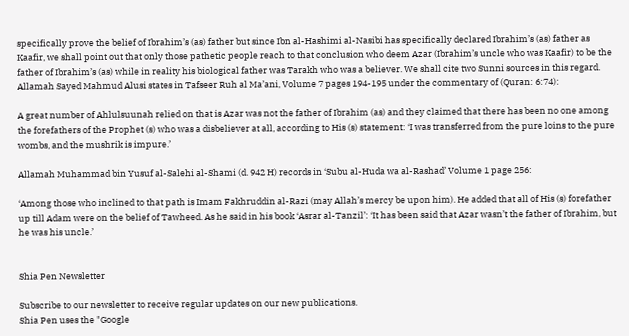specifically prove the belief of Ibrahim’s (as) father but since Ibn al-Hashimi al-Nasibi has specifically declared Ibrahim’s (as) father as Kaafir, we shall point out that only those pathetic people reach to that conclusion who deem Azar (Ibrahim’s uncle who was Kaafir) to be the father of Ibrahim’s (as) while in reality his biological father was Tarakh who was a believer. We shall cite two Sunni sources in this regard. Allamah Sayed Mahmud Alusi states in Tafseer Ruh al Ma’ani, Volume 7 pages 194-195 under the commentary of (Quran: 6:74):

A great number of Ahlulsuunah relied on that is Azar was not the father of Ibrahim (as) and they claimed that there has been no one among the forefathers of the Prophet (s) who was a disbeliever at all, according to His (s) statement: ‘I was transferred from the pure loins to the pure wombs, and the mushrik is impure.’

Allamah Muhammad bin Yusuf al-Salehi al-Shami (d. 942 H) records in ‘Subu al-Huda wa al-Rashad’ Volume 1 page 256:

‘Among those who inclined to that path is Imam Fakhruddin al-Razi (may Allah’s mercy be upon him). He added that all of His (s) forefather up till Adam were on the belief of Tawheed. As he said in his book ‘Asrar al-Tanzil’: ‘It has been said that Azar wasn’t the father of Ibrahim, but he was his uncle.’


Shia Pen Newsletter

Subscribe to our newsletter to receive regular updates on our new publications.
Shia Pen uses the "Google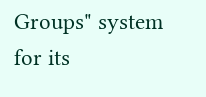Groups" system for its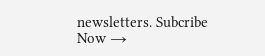newsletters. Subcribe Now →